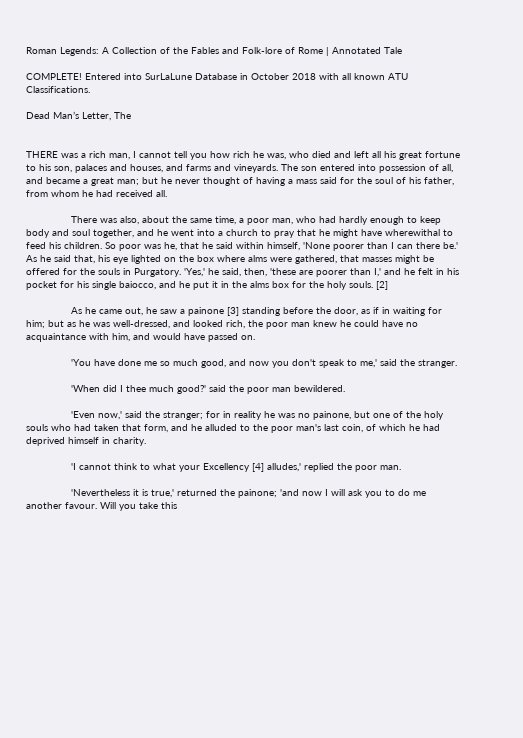Roman Legends: A Collection of the Fables and Folk-lore of Rome | Annotated Tale

COMPLETE! Entered into SurLaLune Database in October 2018 with all known ATU Classifications.

Dead Man’s Letter, The


THERE was a rich man, I cannot tell you how rich he was, who died and left all his great fortune to his son, palaces and houses, and farms and vineyards. The son entered into possession of all, and became a great man; but he never thought of having a mass said for the soul of his father, from whom he had received all.

               There was also, about the same time, a poor man, who had hardly enough to keep body and soul together, and he went into a church to pray that he might have wherewithal to feed his children. So poor was he, that he said within himself, 'None poorer than I can there be.' As he said that, his eye lighted on the box where alms were gathered, that masses might be offered for the souls in Purgatory. 'Yes,' he said, then, 'these are poorer than I,' and he felt in his pocket for his single baiocco, and he put it in the alms box for the holy souls. [2]

               As he came out, he saw a painone [3] standing before the door, as if in waiting for him; but as he was well-dressed, and looked rich, the poor man knew he could have no acquaintance with him, and would have passed on.

               'You have done me so much good, and now you don't speak to me,' said the stranger.

               'When did I thee much good?' said the poor man bewildered.

               'Even now,' said the stranger; for in reality he was no painone, but one of the holy souls who had taken that form, and he alluded to the poor man's last coin, of which he had deprived himself in charity.

               'I cannot think to what your Excellency [4] alludes,' replied the poor man.

               'Nevertheless it is true,' returned the painone; 'and now I will ask you to do me another favour. Will you take this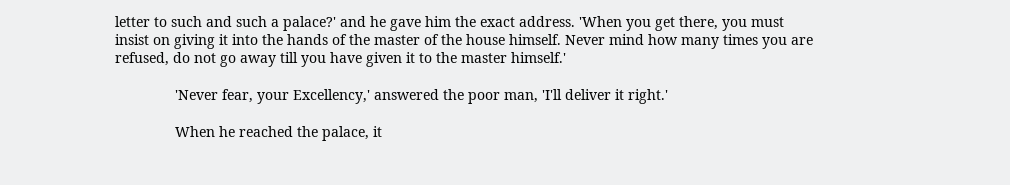letter to such and such a palace?' and he gave him the exact address. 'When you get there, you must insist on giving it into the hands of the master of the house himself. Never mind how many times you are refused, do not go away till you have given it to the master himself.'

               'Never fear, your Excellency,' answered the poor man, 'I'll deliver it right.'

               When he reached the palace, it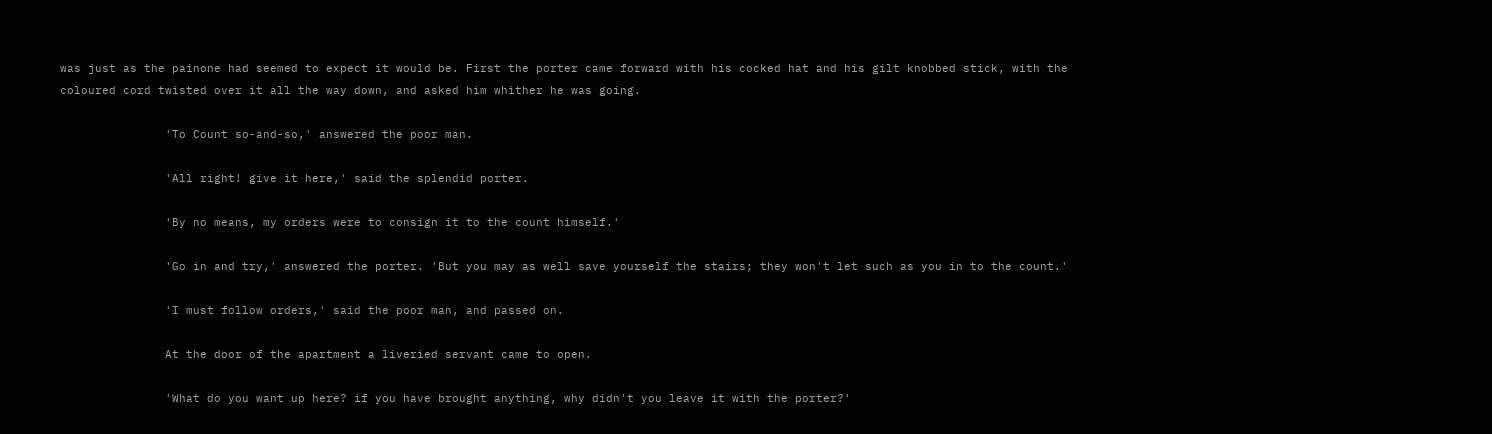was just as the painone had seemed to expect it would be. First the porter came forward with his cocked hat and his gilt knobbed stick, with the coloured cord twisted over it all the way down, and asked him whither he was going.

               'To Count so-and-so,' answered the poor man.

               'All right! give it here,' said the splendid porter.

               'By no means, my orders were to consign it to the count himself.'

               'Go in and try,' answered the porter. 'But you may as well save yourself the stairs; they won't let such as you in to the count.'

               'I must follow orders,' said the poor man, and passed on.

               At the door of the apartment a liveried servant came to open.

               'What do you want up here? if you have brought anything, why didn't you leave it with the porter?'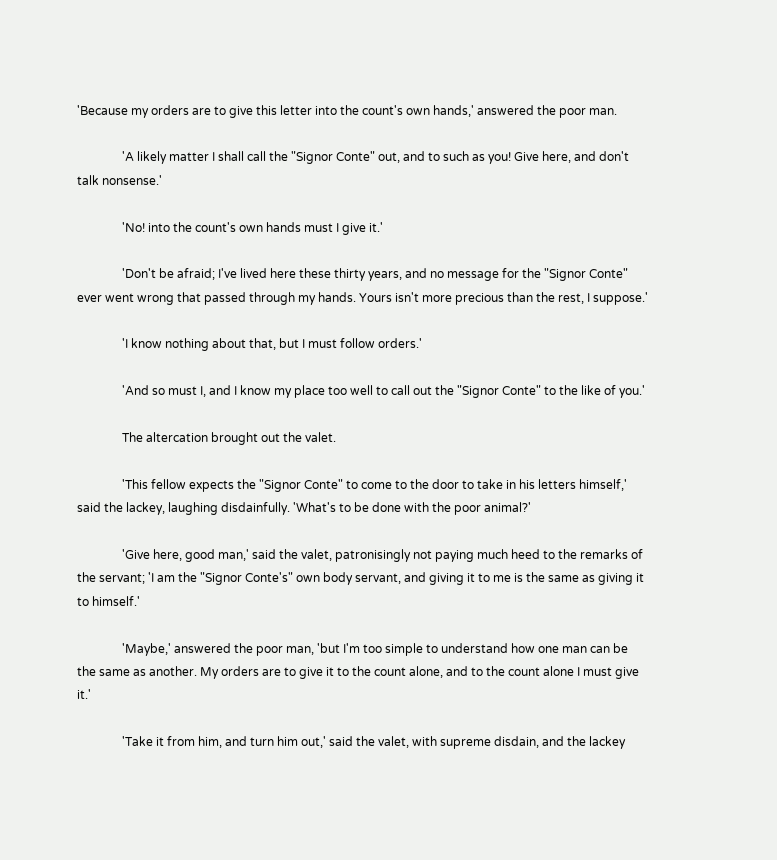'Because my orders are to give this letter into the count's own hands,' answered the poor man.

               'A likely matter I shall call the "Signor Conte" out, and to such as you! Give here, and don't talk nonsense.'

               'No! into the count's own hands must I give it.'

               'Don't be afraid; I've lived here these thirty years, and no message for the "Signor Conte" ever went wrong that passed through my hands. Yours isn't more precious than the rest, I suppose.'

               'I know nothing about that, but I must follow orders.'

               'And so must I, and I know my place too well to call out the "Signor Conte" to the like of you.'

               The altercation brought out the valet.

               'This fellow expects the "Signor Conte" to come to the door to take in his letters himself,' said the lackey, laughing disdainfully. 'What's to be done with the poor animal?'

               'Give here, good man,' said the valet, patronisingly not paying much heed to the remarks of the servant; 'I am the "Signor Conte's" own body servant, and giving it to me is the same as giving it to himself.'

               'Maybe,' answered the poor man, 'but I'm too simple to understand how one man can be the same as another. My orders are to give it to the count alone, and to the count alone I must give it.'

               'Take it from him, and turn him out,' said the valet, with supreme disdain, and the lackey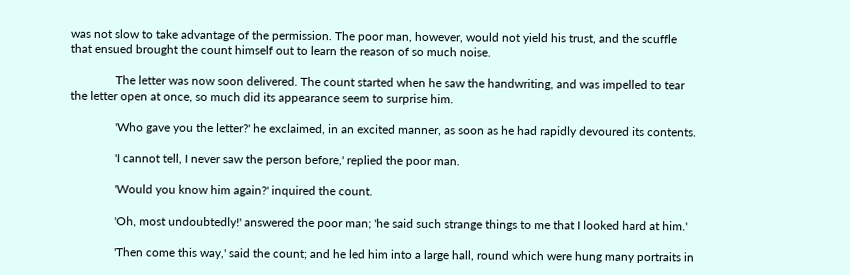was not slow to take advantage of the permission. The poor man, however, would not yield his trust, and the scuffle that ensued brought the count himself out to learn the reason of so much noise.

               The letter was now soon delivered. The count started when he saw the handwriting, and was impelled to tear the letter open at once, so much did its appearance seem to surprise him.

               'Who gave you the letter?' he exclaimed, in an excited manner, as soon as he had rapidly devoured its contents.

               'I cannot tell, I never saw the person before,' replied the poor man.

               'Would you know him again?' inquired the count.

               'Oh, most undoubtedly!' answered the poor man; 'he said such strange things to me that I looked hard at him.'

               'Then come this way,' said the count; and he led him into a large hall, round which were hung many portraits in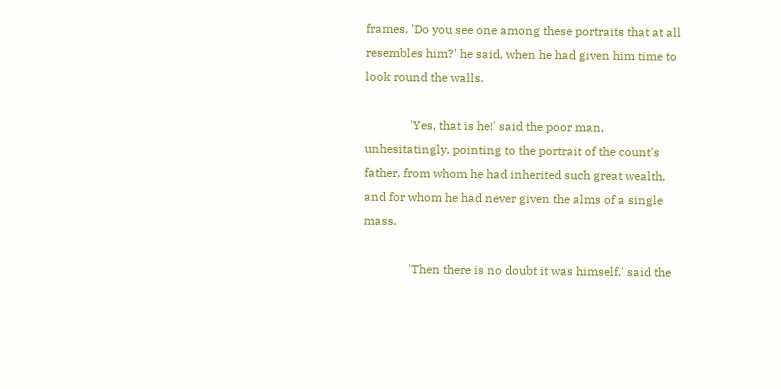frames. 'Do you see one among these portraits that at all resembles him?' he said, when he had given him time to look round the walls.

               'Yes, that is he!' said the poor man, unhesitatingly, pointing to the portrait of the count's father, from whom he had inherited such great wealth, and for whom he had never given the alms of a single mass.

               'Then there is no doubt it was himself,' said the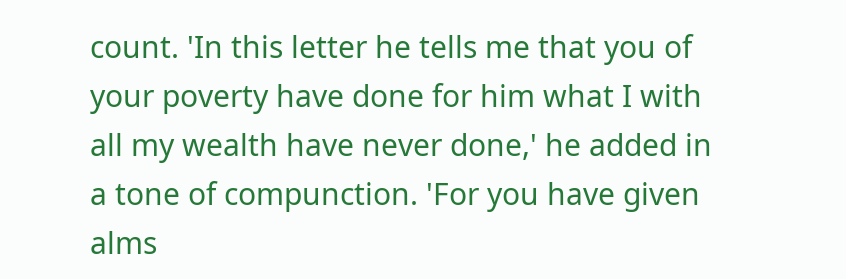count. 'In this letter he tells me that you of your poverty have done for him what I with all my wealth have never done,' he added in a tone of compunction. 'For you have given alms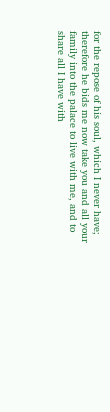for the repose of his soul, which I never have; therefore he bids me now take you and all your family into the palace to live with me, and to share all I have with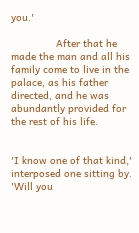you.'

               After that he made the man and all his family come to live in the palace, as his father directed, and he was abundantly provided for the rest of his life.


'I know one of that kind,' interposed one sitting by. 'Will you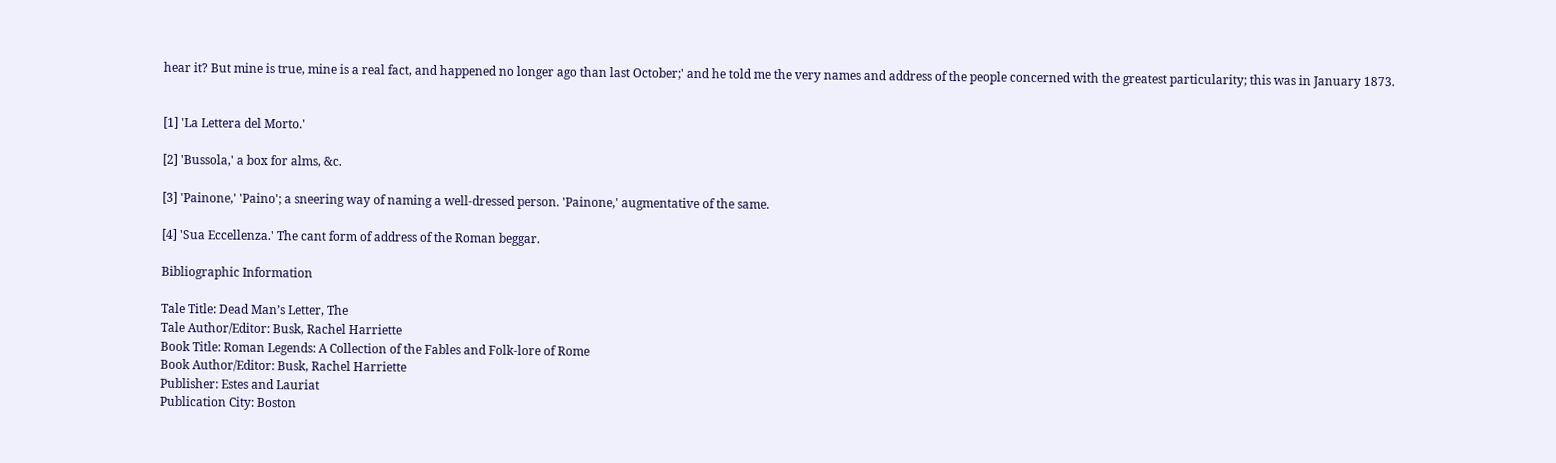hear it? But mine is true, mine is a real fact, and happened no longer ago than last October;' and he told me the very names and address of the people concerned with the greatest particularity; this was in January 1873.


[1] 'La Lettera del Morto.'

[2] 'Bussola,' a box for alms, &c.

[3] 'Painone,' 'Paino'; a sneering way of naming a well-dressed person. 'Painone,' augmentative of the same.

[4] 'Sua Eccellenza.' The cant form of address of the Roman beggar.

Bibliographic Information

Tale Title: Dead Man’s Letter, The
Tale Author/Editor: Busk, Rachel Harriette
Book Title: Roman Legends: A Collection of the Fables and Folk-lore of Rome
Book Author/Editor: Busk, Rachel Harriette
Publisher: Estes and Lauriat
Publication City: Boston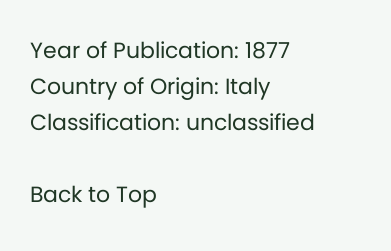Year of Publication: 1877
Country of Origin: Italy
Classification: unclassified

Back to Top